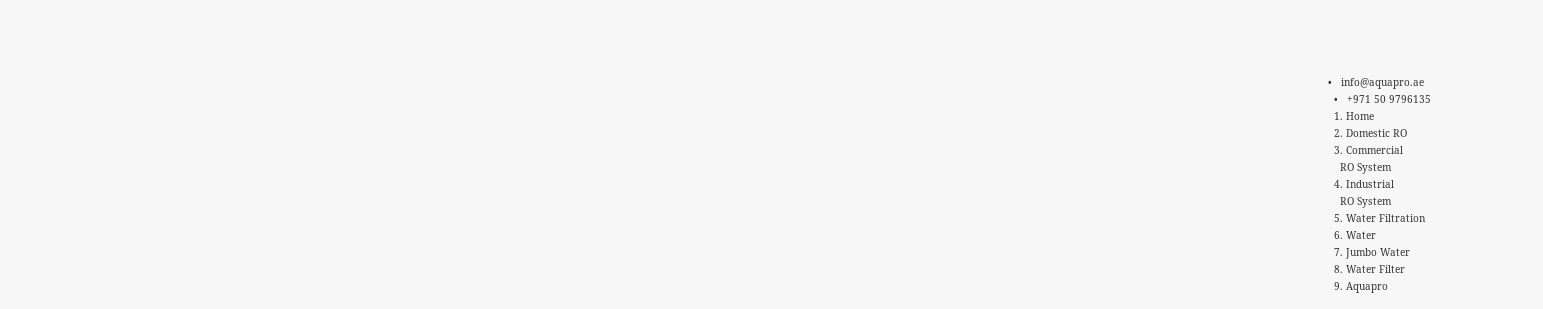•   info@aquapro.ae
  •   +971 50 9796135
  1. Home
  2. Domestic RO
  3. Commercial
    RO System
  4. Industrial
    RO System
  5. Water Filtration
  6. Water
  7. Jumbo Water
  8. Water Filter
  9. Aquapro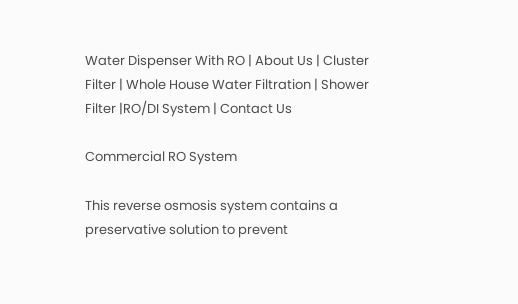Water Dispenser With RO | About Us | Cluster Filter | Whole House Water Filtration | Shower Filter |RO/DI System | Contact Us

Commercial RO System

This reverse osmosis system contains a preservative solution to prevent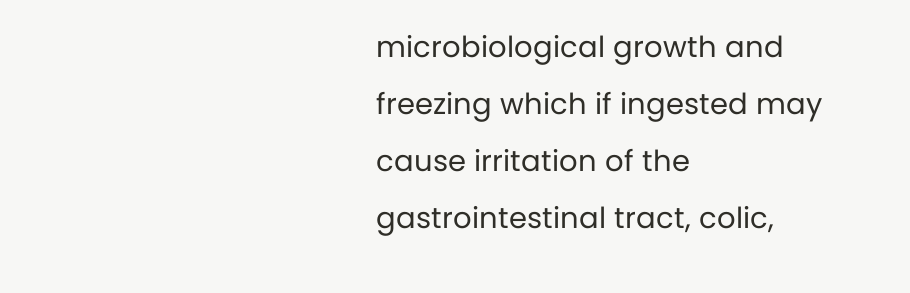microbiological growth and freezing which if ingested may cause irritation of the gastrointestinal tract, colic,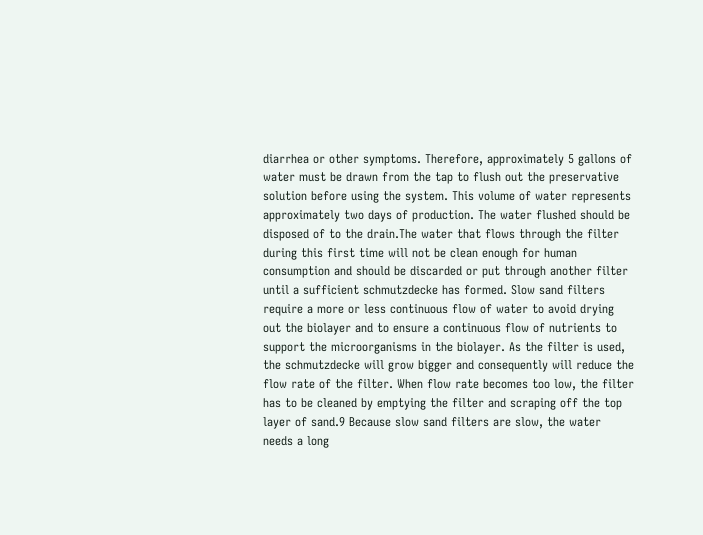diarrhea or other symptoms. Therefore, approximately 5 gallons of water must be drawn from the tap to flush out the preservative solution before using the system. This volume of water represents approximately two days of production. The water flushed should be disposed of to the drain.The water that flows through the filter during this first time will not be clean enough for human consumption and should be discarded or put through another filter until a sufficient schmutzdecke has formed. Slow sand filters require a more or less continuous flow of water to avoid drying out the biolayer and to ensure a continuous flow of nutrients to support the microorganisms in the biolayer. As the filter is used, the schmutzdecke will grow bigger and consequently will reduce the flow rate of the filter. When flow rate becomes too low, the filter has to be cleaned by emptying the filter and scraping off the top layer of sand.9 Because slow sand filters are slow, the water needs a long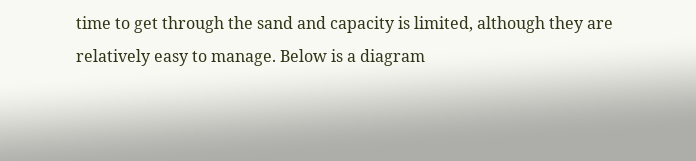time to get through the sand and capacity is limited, although they are relatively easy to manage. Below is a diagram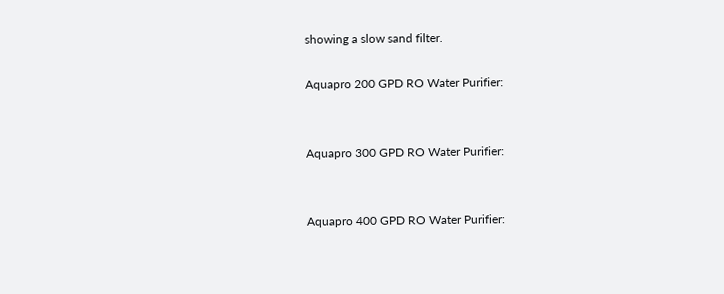showing a slow sand filter.

Aquapro 200 GPD RO Water Purifier:


Aquapro 300 GPD RO Water Purifier:


Aquapro 400 GPD RO Water Purifier: